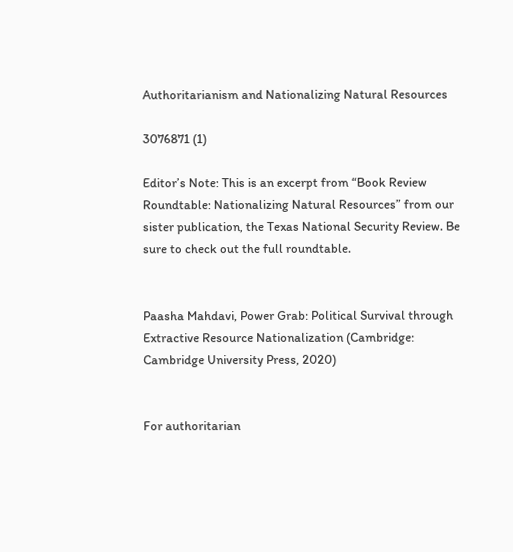Authoritarianism and Nationalizing Natural Resources

3076871 (1)

Editor’s Note: This is an excerpt from “Book Review Roundtable: Nationalizing Natural Resources” from our sister publication, the Texas National Security Review. Be sure to check out the full roundtable.


Paasha Mahdavi, Power Grab: Political Survival through Extractive Resource Nationalization (Cambridge: Cambridge University Press, 2020)


For authoritarian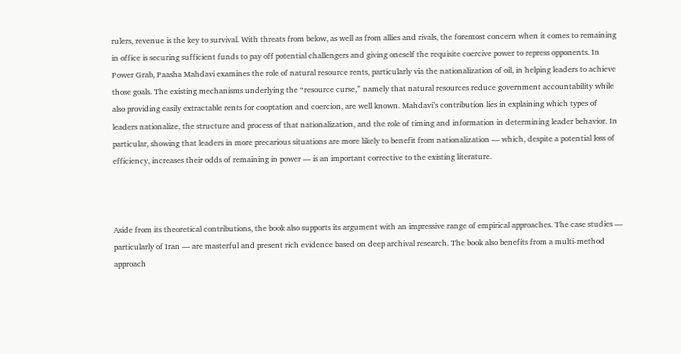rulers, revenue is the key to survival. With threats from below, as well as from allies and rivals, the foremost concern when it comes to remaining in office is securing sufficient funds to pay off potential challengers and giving oneself the requisite coercive power to repress opponents. In Power Grab, Paasha Mahdavi examines the role of natural resource rents, particularly via the nationalization of oil, in helping leaders to achieve those goals. The existing mechanisms underlying the “resource curse,” namely that natural resources reduce government accountability while also providing easily extractable rents for cooptation and coercion, are well known. Mahdavi’s contribution lies in explaining which types of leaders nationalize, the structure and process of that nationalization, and the role of timing and information in determining leader behavior. In particular, showing that leaders in more precarious situations are more likely to benefit from nationalization — which, despite a potential loss of efficiency, increases their odds of remaining in power — is an important corrective to the existing literature.



Aside from its theoretical contributions, the book also supports its argument with an impressive range of empirical approaches. The case studies — particularly of Iran — are masterful and present rich evidence based on deep archival research. The book also benefits from a multi-method approach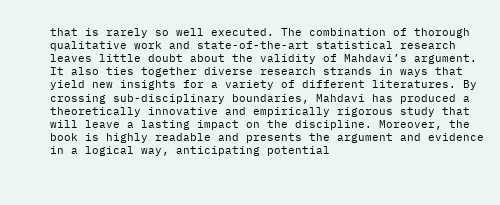that is rarely so well executed. The combination of thorough qualitative work and state-of-the-art statistical research leaves little doubt about the validity of Mahdavi’s argument. It also ties together diverse research strands in ways that yield new insights for a variety of different literatures. By crossing sub-disciplinary boundaries, Mahdavi has produced a theoretically innovative and empirically rigorous study that will leave a lasting impact on the discipline. Moreover, the book is highly readable and presents the argument and evidence in a logical way, anticipating potential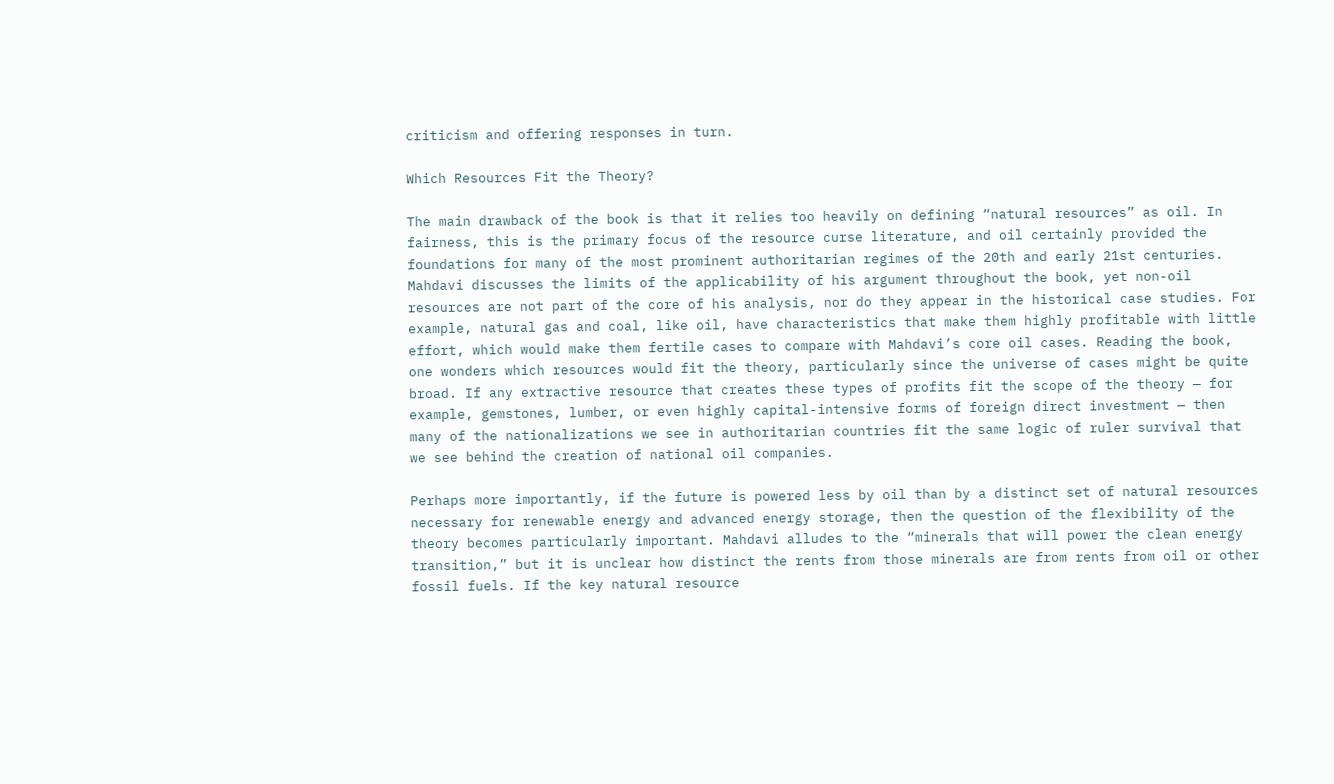criticism and offering responses in turn.

Which Resources Fit the Theory?

The main drawback of the book is that it relies too heavily on defining “natural resources” as oil. In fairness, this is the primary focus of the resource curse literature, and oil certainly provided the foundations for many of the most prominent authoritarian regimes of the 20th and early 21st centuries. Mahdavi discusses the limits of the applicability of his argument throughout the book, yet non-oil resources are not part of the core of his analysis, nor do they appear in the historical case studies. For example, natural gas and coal, like oil, have characteristics that make them highly profitable with little effort, which would make them fertile cases to compare with Mahdavi’s core oil cases. Reading the book, one wonders which resources would fit the theory, particularly since the universe of cases might be quite broad. If any extractive resource that creates these types of profits fit the scope of the theory — for example, gemstones, lumber, or even highly capital-intensive forms of foreign direct investment — then many of the nationalizations we see in authoritarian countries fit the same logic of ruler survival that we see behind the creation of national oil companies.

Perhaps more importantly, if the future is powered less by oil than by a distinct set of natural resources necessary for renewable energy and advanced energy storage, then the question of the flexibility of the theory becomes particularly important. Mahdavi alludes to the “minerals that will power the clean energy transition,” but it is unclear how distinct the rents from those minerals are from rents from oil or other fossil fuels. If the key natural resource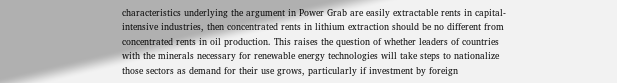characteristics underlying the argument in Power Grab are easily extractable rents in capital-intensive industries, then concentrated rents in lithium extraction should be no different from concentrated rents in oil production. This raises the question of whether leaders of countries with the minerals necessary for renewable energy technologies will take steps to nationalize those sectors as demand for their use grows, particularly if investment by foreign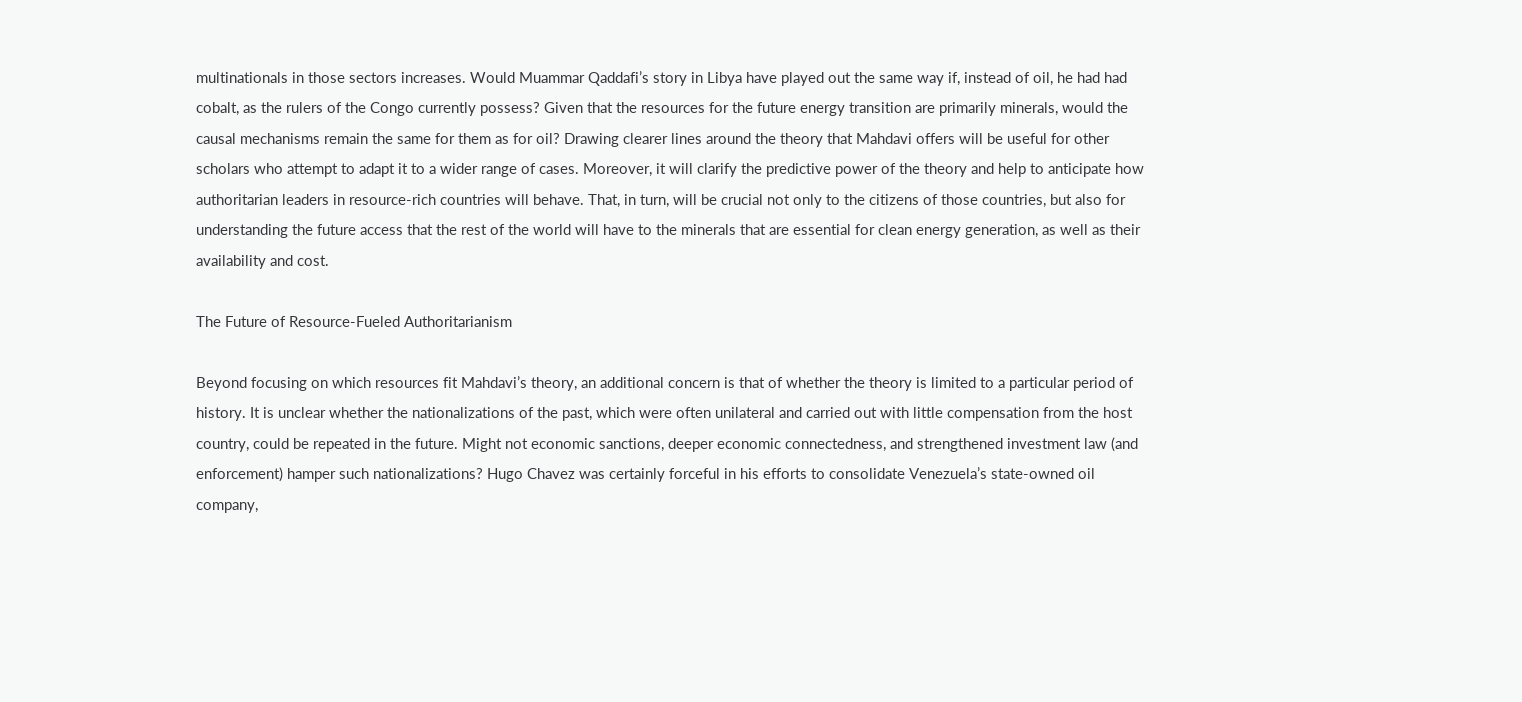multinationals in those sectors increases. Would Muammar Qaddafi’s story in Libya have played out the same way if, instead of oil, he had had cobalt, as the rulers of the Congo currently possess? Given that the resources for the future energy transition are primarily minerals, would the causal mechanisms remain the same for them as for oil? Drawing clearer lines around the theory that Mahdavi offers will be useful for other scholars who attempt to adapt it to a wider range of cases. Moreover, it will clarify the predictive power of the theory and help to anticipate how authoritarian leaders in resource-rich countries will behave. That, in turn, will be crucial not only to the citizens of those countries, but also for understanding the future access that the rest of the world will have to the minerals that are essential for clean energy generation, as well as their availability and cost.

The Future of Resource-Fueled Authoritarianism

Beyond focusing on which resources fit Mahdavi’s theory, an additional concern is that of whether the theory is limited to a particular period of history. It is unclear whether the nationalizations of the past, which were often unilateral and carried out with little compensation from the host country, could be repeated in the future. Might not economic sanctions, deeper economic connectedness, and strengthened investment law (and enforcement) hamper such nationalizations? Hugo Chavez was certainly forceful in his efforts to consolidate Venezuela’s state-owned oil company,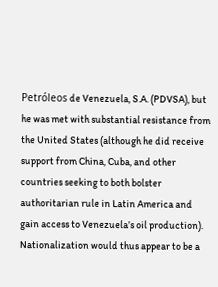Petróleos de Venezuela, S.A. (PDVSA), but he was met with substantial resistance from the United States (although he did receive support from China, Cuba, and other countries seeking to both bolster authoritarian rule in Latin America and gain access to Venezuela’s oil production). Nationalization would thus appear to be a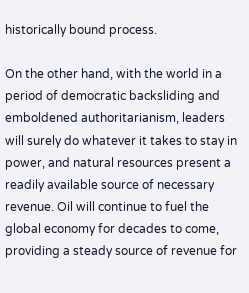historically bound process.

On the other hand, with the world in a period of democratic backsliding and emboldened authoritarianism, leaders will surely do whatever it takes to stay in power, and natural resources present a readily available source of necessary revenue. Oil will continue to fuel the global economy for decades to come, providing a steady source of revenue for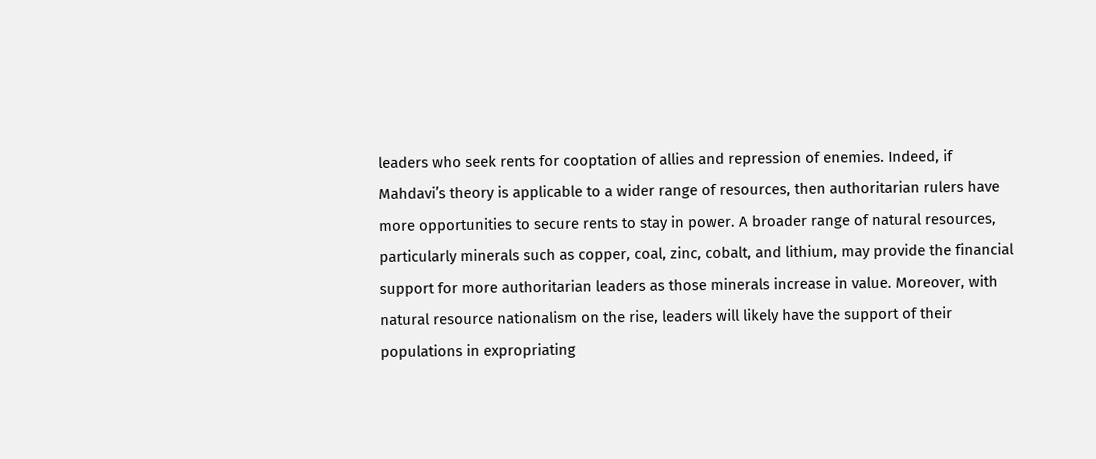leaders who seek rents for cooptation of allies and repression of enemies. Indeed, if Mahdavi’s theory is applicable to a wider range of resources, then authoritarian rulers have more opportunities to secure rents to stay in power. A broader range of natural resources, particularly minerals such as copper, coal, zinc, cobalt, and lithium, may provide the financial support for more authoritarian leaders as those minerals increase in value. Moreover, with natural resource nationalism on the rise, leaders will likely have the support of their populations in expropriating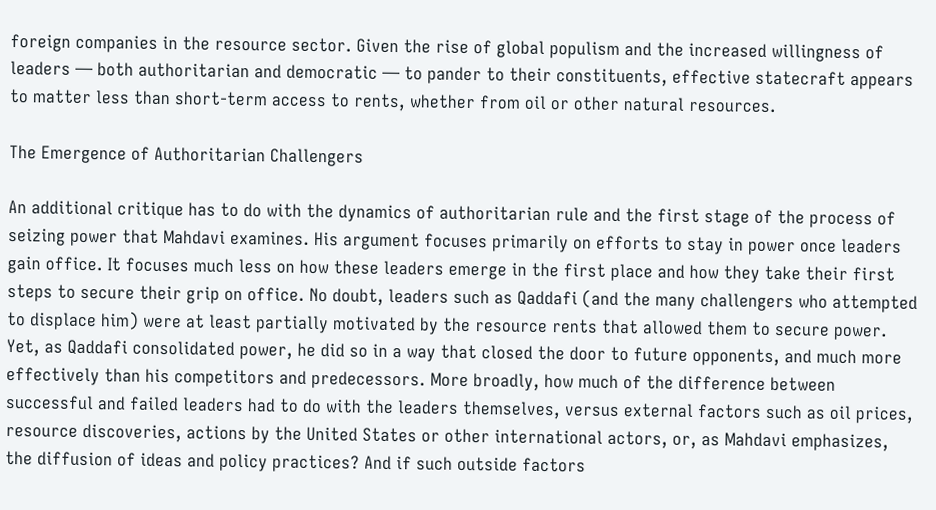foreign companies in the resource sector. Given the rise of global populism and the increased willingness of leaders — both authoritarian and democratic — to pander to their constituents, effective statecraft appears to matter less than short-term access to rents, whether from oil or other natural resources.

The Emergence of Authoritarian Challengers

An additional critique has to do with the dynamics of authoritarian rule and the first stage of the process of seizing power that Mahdavi examines. His argument focuses primarily on efforts to stay in power once leaders gain office. It focuses much less on how these leaders emerge in the first place and how they take their first steps to secure their grip on office. No doubt, leaders such as Qaddafi (and the many challengers who attempted to displace him) were at least partially motivated by the resource rents that allowed them to secure power. Yet, as Qaddafi consolidated power, he did so in a way that closed the door to future opponents, and much more effectively than his competitors and predecessors. More broadly, how much of the difference between successful and failed leaders had to do with the leaders themselves, versus external factors such as oil prices, resource discoveries, actions by the United States or other international actors, or, as Mahdavi emphasizes, the diffusion of ideas and policy practices? And if such outside factors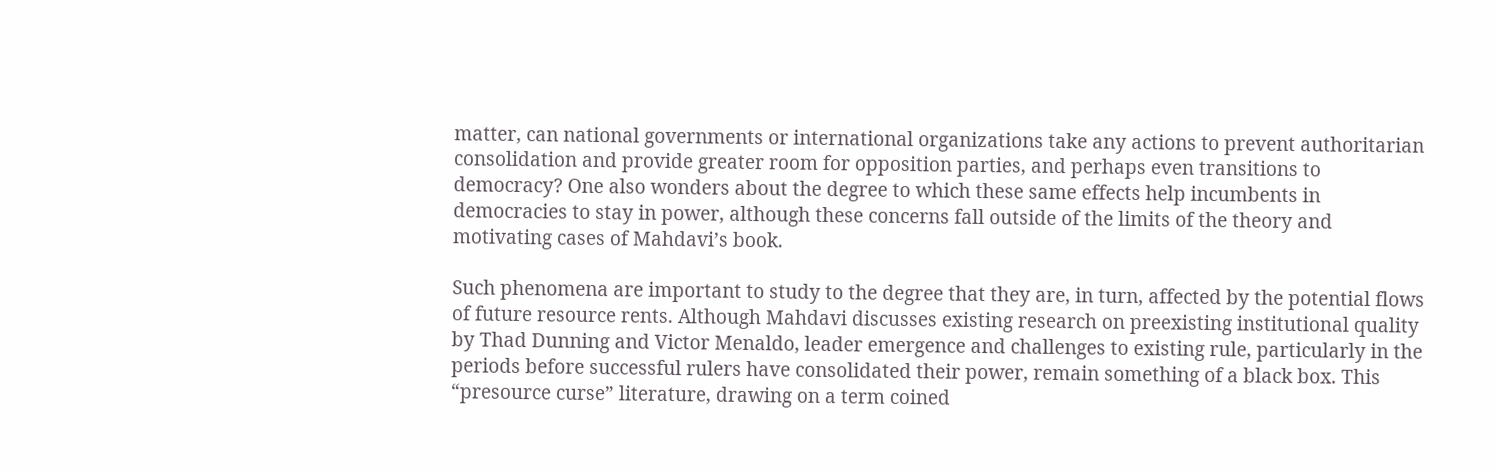matter, can national governments or international organizations take any actions to prevent authoritarian consolidation and provide greater room for opposition parties, and perhaps even transitions to democracy? One also wonders about the degree to which these same effects help incumbents in democracies to stay in power, although these concerns fall outside of the limits of the theory and motivating cases of Mahdavi’s book.

Such phenomena are important to study to the degree that they are, in turn, affected by the potential flows of future resource rents. Although Mahdavi discusses existing research on preexisting institutional quality by Thad Dunning and Victor Menaldo, leader emergence and challenges to existing rule, particularly in the periods before successful rulers have consolidated their power, remain something of a black box. This “presource curse” literature, drawing on a term coined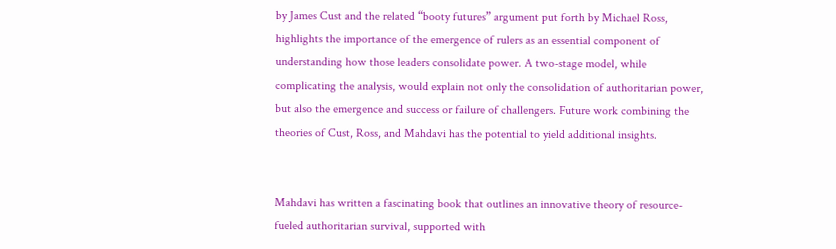by James Cust and the related “booty futures” argument put forth by Michael Ross, highlights the importance of the emergence of rulers as an essential component of understanding how those leaders consolidate power. A two-stage model, while complicating the analysis, would explain not only the consolidation of authoritarian power, but also the emergence and success or failure of challengers. Future work combining the theories of Cust, Ross, and Mahdavi has the potential to yield additional insights.


Mahdavi has written a fascinating book that outlines an innovative theory of resource-fueled authoritarian survival, supported with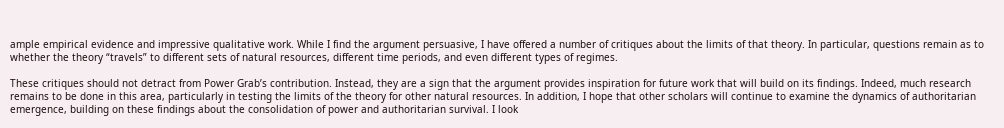ample empirical evidence and impressive qualitative work. While I find the argument persuasive, I have offered a number of critiques about the limits of that theory. In particular, questions remain as to whether the theory “travels” to different sets of natural resources, different time periods, and even different types of regimes.

These critiques should not detract from Power Grab’s contribution. Instead, they are a sign that the argument provides inspiration for future work that will build on its findings. Indeed, much research remains to be done in this area, particularly in testing the limits of the theory for other natural resources. In addition, I hope that other scholars will continue to examine the dynamics of authoritarian emergence, building on these findings about the consolidation of power and authoritarian survival. I look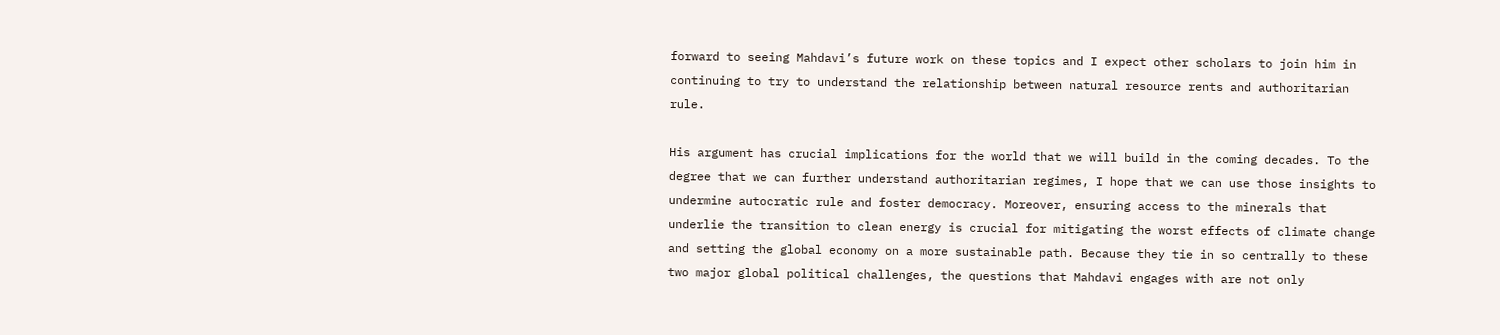forward to seeing Mahdavi’s future work on these topics and I expect other scholars to join him in continuing to try to understand the relationship between natural resource rents and authoritarian rule.

His argument has crucial implications for the world that we will build in the coming decades. To the degree that we can further understand authoritarian regimes, I hope that we can use those insights to undermine autocratic rule and foster democracy. Moreover, ensuring access to the minerals that underlie the transition to clean energy is crucial for mitigating the worst effects of climate change and setting the global economy on a more sustainable path. Because they tie in so centrally to these two major global political challenges, the questions that Mahdavi engages with are not only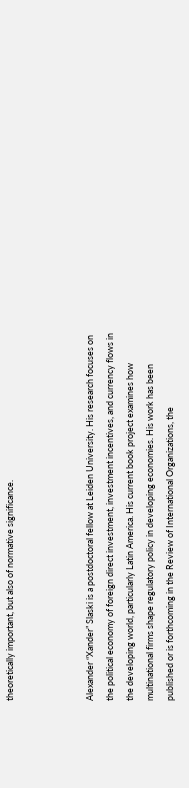theoretically important, but also of normative significance.



Alexander “Xander” Slaski is a postdoctoral fellow at Leiden University. His research focuses on the political economy of foreign direct investment, investment incentives, and currency flows in the developing world, particularly Latin America. His current book project examines how multinational firms shape regulatory policy in developing economies. His work has been published or is forthcoming in the Review of International Organizations, the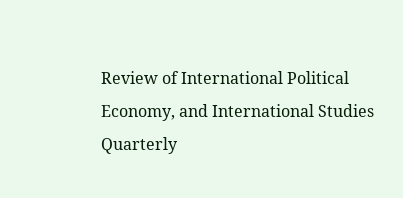Review of International Political Economy, and International Studies Quarterly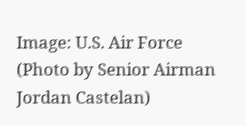Image: U.S. Air Force (Photo by Senior Airman Jordan Castelan)